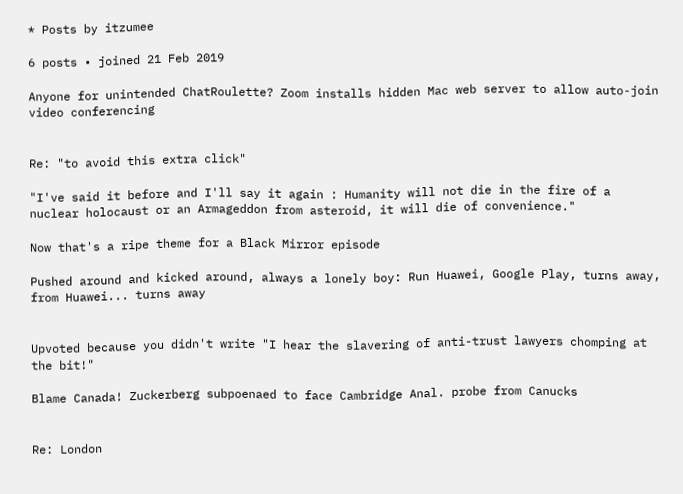* Posts by itzumee

6 posts • joined 21 Feb 2019

Anyone for unintended ChatRoulette? Zoom installs hidden Mac web server to allow auto-join video conferencing


Re: "to avoid this extra click"

"I've said it before and I'll say it again : Humanity will not die in the fire of a nuclear holocaust or an Armageddon from asteroid, it will die of convenience."

Now that's a ripe theme for a Black Mirror episode

Pushed around and kicked around, always a lonely boy: Run Huawei, Google Play, turns away, from Huawei... turns away


Upvoted because you didn't write "I hear the slavering of anti-trust lawyers chomping at the bit!"

Blame Canada! Zuckerberg subpoenaed to face Cambridge Anal. probe from Canucks


Re: London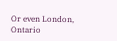Or even London, Ontario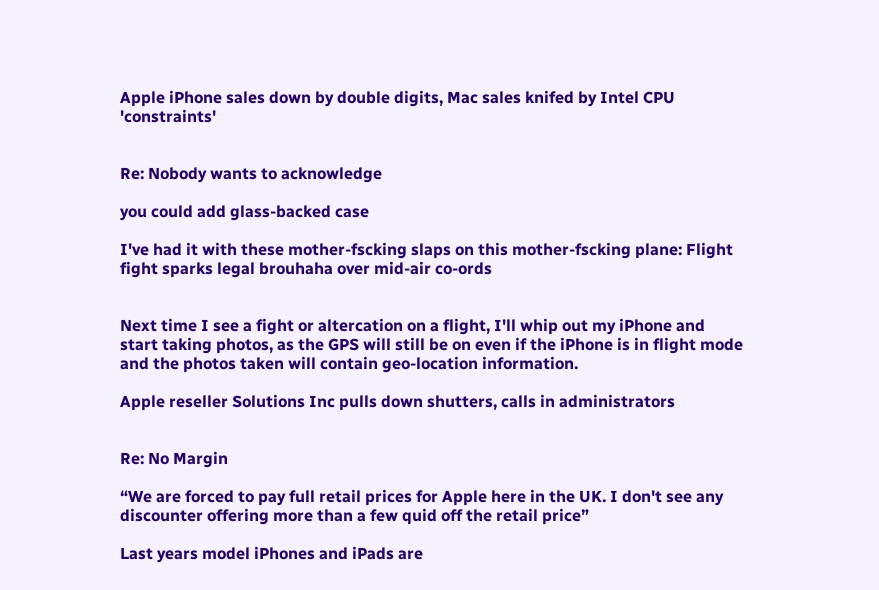Apple iPhone sales down by double digits, Mac sales knifed by Intel CPU 'constraints'


Re: Nobody wants to acknowledge

you could add glass-backed case

I've had it with these mother-fscking slaps on this mother-fscking plane: Flight fight sparks legal brouhaha over mid-air co-ords


Next time I see a fight or altercation on a flight, I'll whip out my iPhone and start taking photos, as the GPS will still be on even if the iPhone is in flight mode and the photos taken will contain geo-location information.

Apple reseller Solutions Inc pulls down shutters, calls in administrators


Re: No Margin

“We are forced to pay full retail prices for Apple here in the UK. I don't see any discounter offering more than a few quid off the retail price”

Last years model iPhones and iPads are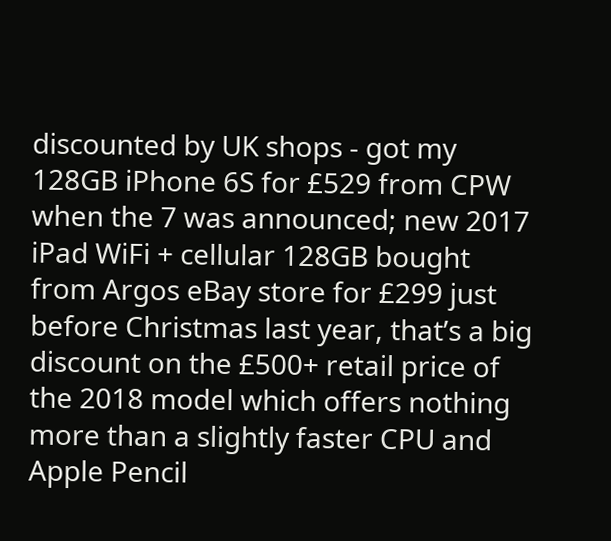discounted by UK shops - got my 128GB iPhone 6S for £529 from CPW when the 7 was announced; new 2017 iPad WiFi + cellular 128GB bought from Argos eBay store for £299 just before Christmas last year, that’s a big discount on the £500+ retail price of the 2018 model which offers nothing more than a slightly faster CPU and Apple Pencil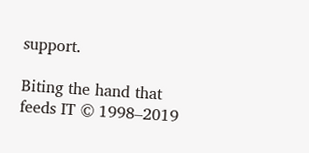support.

Biting the hand that feeds IT © 1998–2019